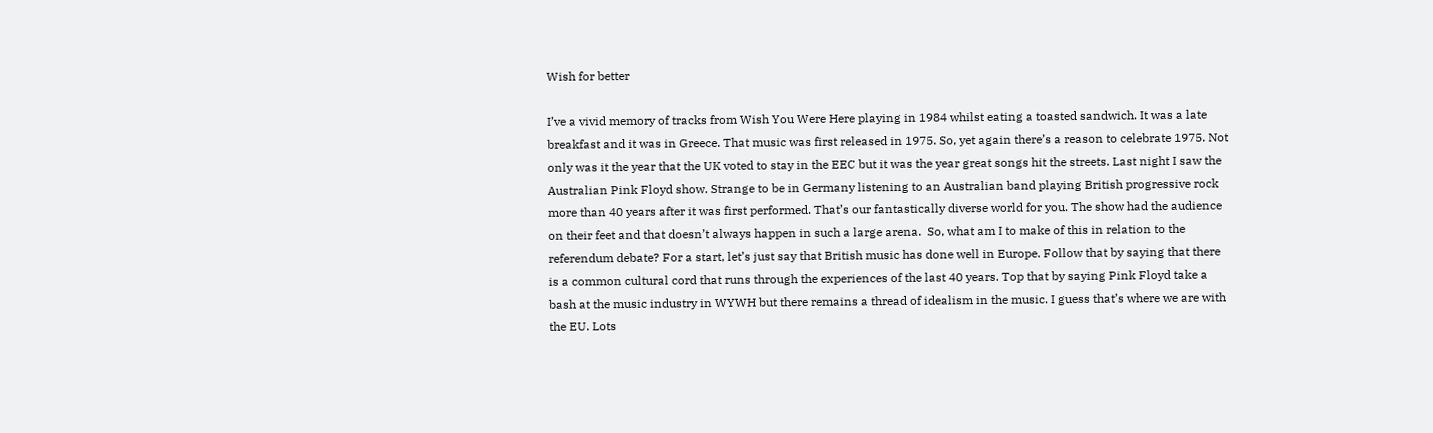Wish for better

I’ve a vivid memory of tracks from Wish You Were Here playing in 1984 whilst eating a toasted sandwich. It was a late breakfast and it was in Greece. That music was first released in 1975. So, yet again there’s a reason to celebrate 1975. Not only was it the year that the UK voted to stay in the EEC but it was the year great songs hit the streets. Last night I saw the Australian Pink Floyd show. Strange to be in Germany listening to an Australian band playing British progressive rock more than 40 years after it was first performed. That’s our fantastically diverse world for you. The show had the audience on their feet and that doesn’t always happen in such a large arena.  So, what am I to make of this in relation to the referendum debate? For a start, let’s just say that British music has done well in Europe. Follow that by saying that there is a common cultural cord that runs through the experiences of the last 40 years. Top that by saying Pink Floyd take a bash at the music industry in WYWH but there remains a thread of idealism in the music. I guess that’s where we are with the EU. Lots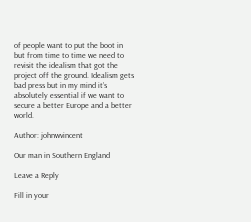of people want to put the boot in but from time to time we need to revisit the idealism that got the project off the ground. Idealism gets bad press but in my mind it’s absolutely essential if we want to secure a better Europe and a better world.

Author: johnwvincent

Our man in Southern England

Leave a Reply

Fill in your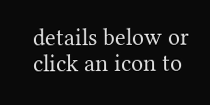details below or click an icon to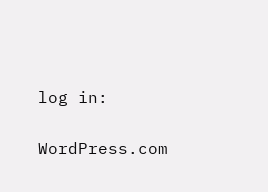log in:

WordPress.com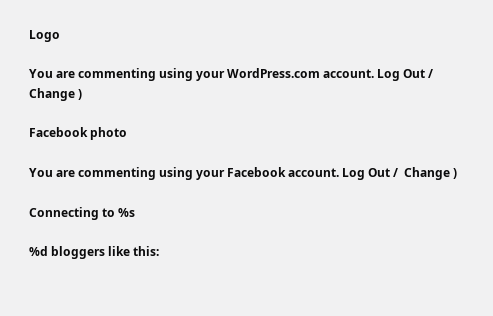Logo

You are commenting using your WordPress.com account. Log Out /  Change )

Facebook photo

You are commenting using your Facebook account. Log Out /  Change )

Connecting to %s

%d bloggers like this: